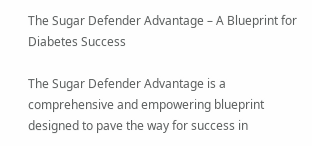The Sugar Defender Advantage – A Blueprint for Diabetes Success

The Sugar Defender Advantage is a comprehensive and empowering blueprint designed to pave the way for success in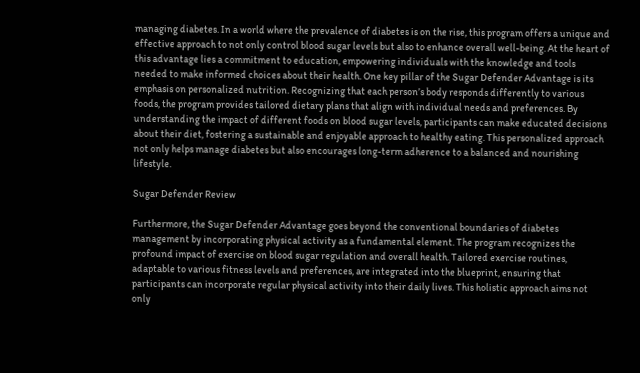managing diabetes. In a world where the prevalence of diabetes is on the rise, this program offers a unique and effective approach to not only control blood sugar levels but also to enhance overall well-being. At the heart of this advantage lies a commitment to education, empowering individuals with the knowledge and tools needed to make informed choices about their health. One key pillar of the Sugar Defender Advantage is its emphasis on personalized nutrition. Recognizing that each person’s body responds differently to various foods, the program provides tailored dietary plans that align with individual needs and preferences. By understanding the impact of different foods on blood sugar levels, participants can make educated decisions about their diet, fostering a sustainable and enjoyable approach to healthy eating. This personalized approach not only helps manage diabetes but also encourages long-term adherence to a balanced and nourishing lifestyle.

Sugar Defender Review

Furthermore, the Sugar Defender Advantage goes beyond the conventional boundaries of diabetes management by incorporating physical activity as a fundamental element. The program recognizes the profound impact of exercise on blood sugar regulation and overall health. Tailored exercise routines, adaptable to various fitness levels and preferences, are integrated into the blueprint, ensuring that participants can incorporate regular physical activity into their daily lives. This holistic approach aims not only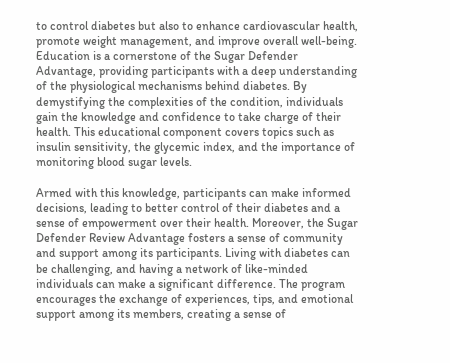to control diabetes but also to enhance cardiovascular health, promote weight management, and improve overall well-being. Education is a cornerstone of the Sugar Defender Advantage, providing participants with a deep understanding of the physiological mechanisms behind diabetes. By demystifying the complexities of the condition, individuals gain the knowledge and confidence to take charge of their health. This educational component covers topics such as insulin sensitivity, the glycemic index, and the importance of monitoring blood sugar levels.

Armed with this knowledge, participants can make informed decisions, leading to better control of their diabetes and a sense of empowerment over their health. Moreover, the Sugar Defender Review Advantage fosters a sense of community and support among its participants. Living with diabetes can be challenging, and having a network of like-minded individuals can make a significant difference. The program encourages the exchange of experiences, tips, and emotional support among its members, creating a sense of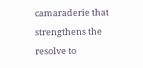camaraderie that strengthens the resolve to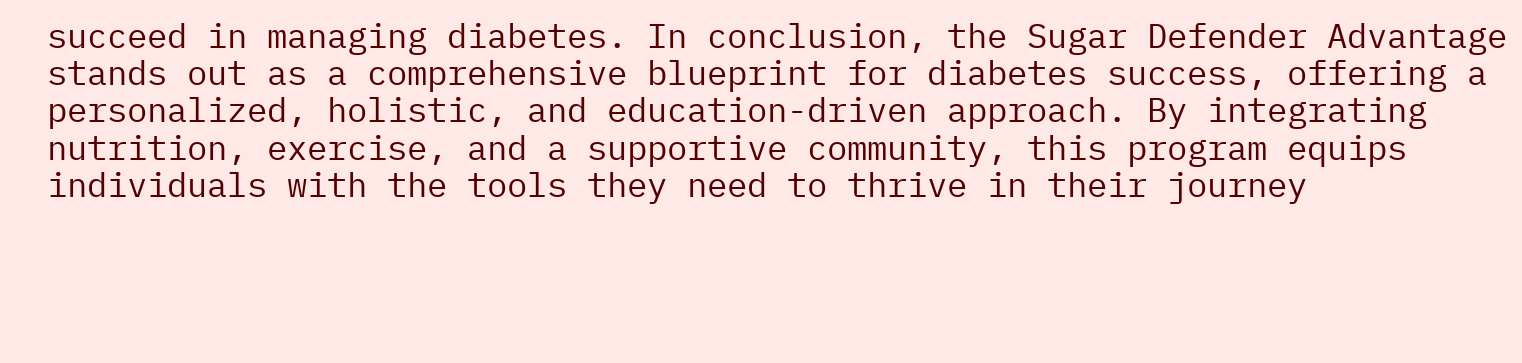succeed in managing diabetes. In conclusion, the Sugar Defender Advantage stands out as a comprehensive blueprint for diabetes success, offering a personalized, holistic, and education-driven approach. By integrating nutrition, exercise, and a supportive community, this program equips individuals with the tools they need to thrive in their journey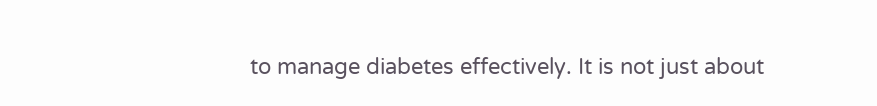to manage diabetes effectively. It is not just about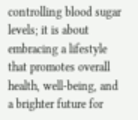controlling blood sugar levels; it is about embracing a lifestyle that promotes overall health, well-being, and a brighter future for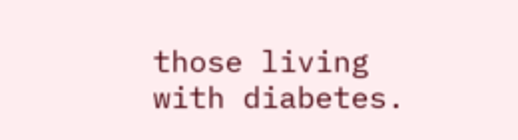those living with diabetes.